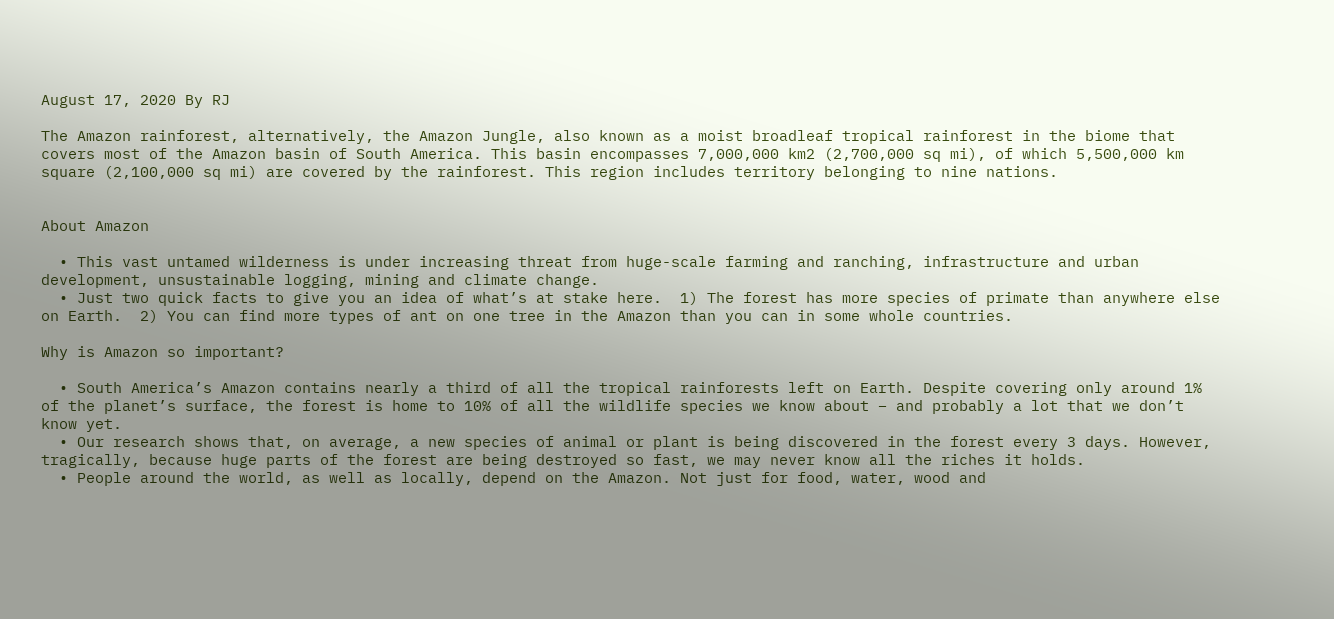August 17, 2020 By RJ

The Amazon rainforest, alternatively, the Amazon Jungle, also known as a moist broadleaf tropical rainforest in the biome that covers most of the Amazon basin of South America. This basin encompasses 7,000,000 km2 (2,700,000 sq mi), of which 5,500,000 km square (2,100,000 sq mi) are covered by the rainforest. This region includes territory belonging to nine nations.


About Amazon

  • This vast untamed wilderness is under increasing threat from huge-scale farming and ranching, infrastructure and urban development, unsustainable logging, mining and climate change.
  • Just two quick facts to give you an idea of what’s at stake here.  1) The forest has more species of primate than anywhere else on Earth.  2) You can find more types of ant on one tree in the Amazon than you can in some whole countries.

Why is Amazon so important?

  • South America’s Amazon contains nearly a third of all the tropical rainforests left on Earth. Despite covering only around 1% of the planet’s surface, the forest is home to 10% of all the wildlife species we know about – and probably a lot that we don’t know yet.
  • Our research shows that, on average, a new species of animal or plant is being discovered in the forest every 3 days. However, tragically, because huge parts of the forest are being destroyed so fast, we may never know all the riches it holds.
  • People around the world, as well as locally, depend on the Amazon. Not just for food, water, wood and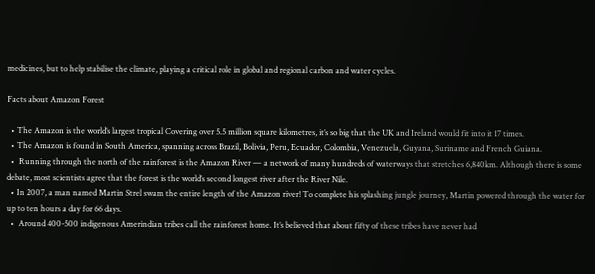medicines, but to help stabilise the climate, playing a critical role in global and regional carbon and water cycles.

Facts about Amazon Forest

  • The Amazon is the world’s largest tropical Covering over 5.5 million square kilometres, it’s so big that the UK and Ireland would fit into it 17 times.
  • The Amazon is found in South America, spanning across Brazil, Bolivia, Peru, Ecuador, Colombia, Venezuela, Guyana, Suriname and French Guiana.
  •  Running through the north of the rainforest is the Amazon River — a network of many hundreds of waterways that stretches 6,840km. Although there is some debate, most scientists agree that the forest is the world’s second longest river after the River Nile.
  • In 2007, a man named Martin Strel swam the entire length of the Amazon river! To complete his splashing jungle journey, Martin powered through the water for up to ten hours a day for 66 days.
  •  Around 400-500 indigenous Amerindian tribes call the rainforest home. It’s believed that about fifty of these tribes have never had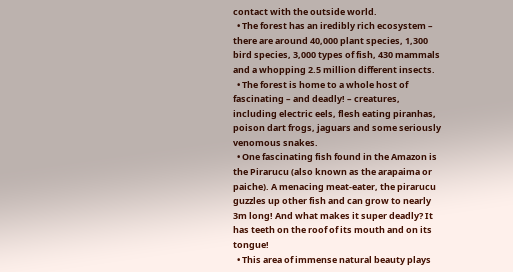contact with the outside world.
  • The forest has an iredibly rich ecosystem – there are around 40,000 plant species, 1,300 bird species, 3,000 types of fish, 430 mammals and a whopping 2.5 million different insects.
  • The forest is home to a whole host of fascinating – and deadly! – creatures, including electric eels, flesh eating piranhas, poison dart frogs, jaguars and some seriously venomous snakes.
  • One fascinating fish found in the Amazon is the Pirarucu (also known as the arapaima or paiche). A menacing meat-eater, the pirarucu guzzles up other fish and can grow to nearly 3m long! And what makes it super deadly? It has teeth on the roof of its mouth and on its tongue!
  • This area of immense natural beauty plays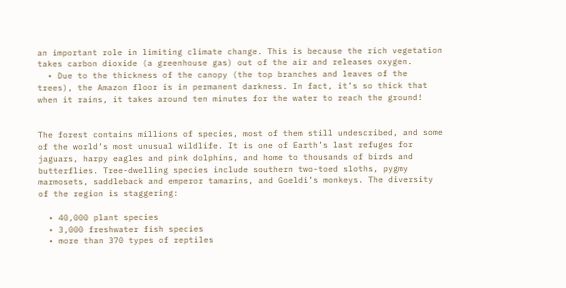an important role in limiting climate change. This is because the rich vegetation takes carbon dioxide (a greenhouse gas) out of the air and releases oxygen.
  • Due to the thickness of the canopy (the top branches and leaves of the trees), the Amazon floor is in permanent darkness. In fact, it’s so thick that when it rains, it takes around ten minutes for the water to reach the ground!


The forest contains millions of species, most of them still undescribed, and some of the world’s most unusual wildlife. It is one of Earth’s last refuges for jaguars, harpy eagles and pink dolphins, and home to thousands of birds and butterflies. Tree-dwelling species include southern two-toed sloths, pygmy marmosets, saddleback and emperor tamarins, and Goeldi’s monkeys. The diversity of the region is staggering:

  • 40,000 plant species
  • 3,000 freshwater fish species
  • more than 370 types of reptiles